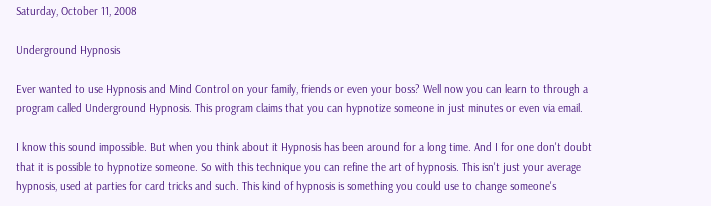Saturday, October 11, 2008

Underground Hypnosis

Ever wanted to use Hypnosis and Mind Control on your family, friends or even your boss? Well now you can learn to through a program called Underground Hypnosis. This program claims that you can hypnotize someone in just minutes or even via email.

I know this sound impossible. But when you think about it Hypnosis has been around for a long time. And I for one don't doubt that it is possible to hypnotize someone. So with this technique you can refine the art of hypnosis. This isn't just your average hypnosis, used at parties for card tricks and such. This kind of hypnosis is something you could use to change someone's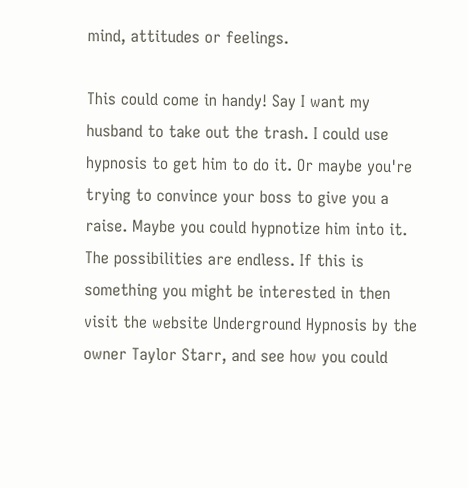mind, attitudes or feelings.

This could come in handy! Say I want my husband to take out the trash. I could use hypnosis to get him to do it. Or maybe you're trying to convince your boss to give you a raise. Maybe you could hypnotize him into it. The possibilities are endless. If this is something you might be interested in then visit the website Underground Hypnosis by the owner Taylor Starr, and see how you could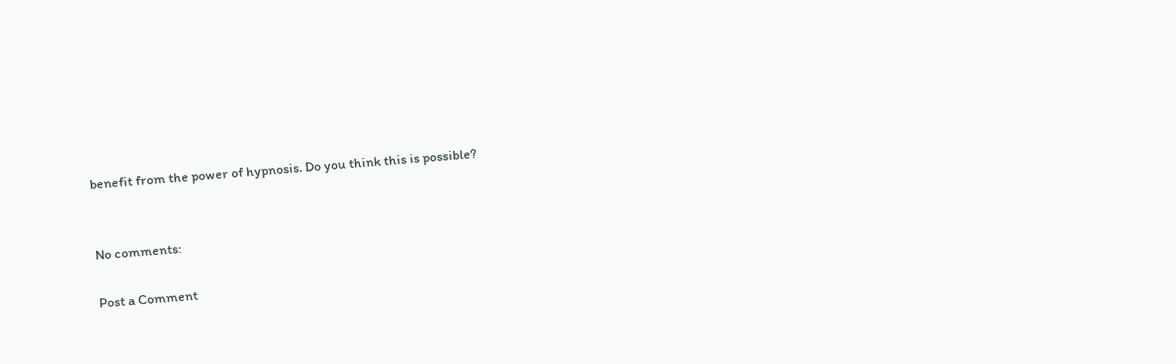benefit from the power of hypnosis. Do you think this is possible?


No comments:

Post a Comment